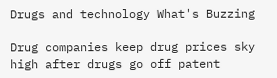Drugs and technology What's Buzzing

Drug companies keep drug prices sky high after drugs go off patent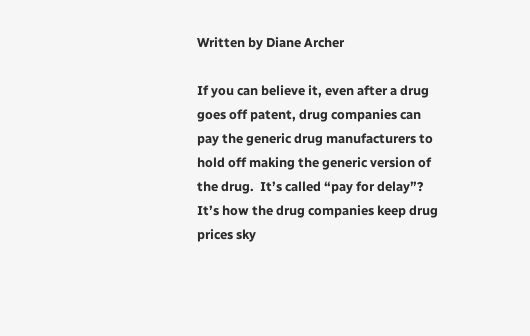Written by Diane Archer

If you can believe it, even after a drug goes off patent, drug companies can pay the generic drug manufacturers to hold off making the generic version of the drug.  It’s called “pay for delay”?  It’s how the drug companies keep drug prices sky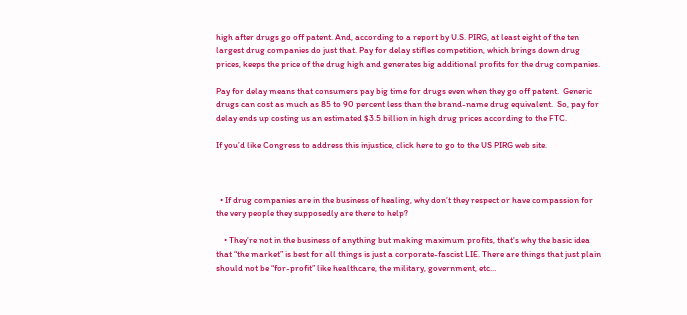high after drugs go off patent. And, according to a report by U.S. PIRG, at least eight of the ten largest drug companies do just that. Pay for delay stifles competition, which brings down drug prices, keeps the price of the drug high and generates big additional profits for the drug companies.

Pay for delay means that consumers pay big time for drugs even when they go off patent.  Generic drugs can cost as much as 85 to 90 percent less than the brand-name drug equivalent.  So, pay for delay ends up costing us an estimated $3.5 billion in high drug prices according to the FTC.

If you’d like Congress to address this injustice, click here to go to the US PIRG web site.



  • If drug companies are in the business of healing, why don’t they respect or have compassion for the very people they supposedly are there to help?

    • They’re not in the business of anything but making maximum profits, that’s why the basic idea that “the market” is best for all things is just a corporate-fascist LIE. There are things that just plain should not be “for-profit” like healthcare, the military, government, etc…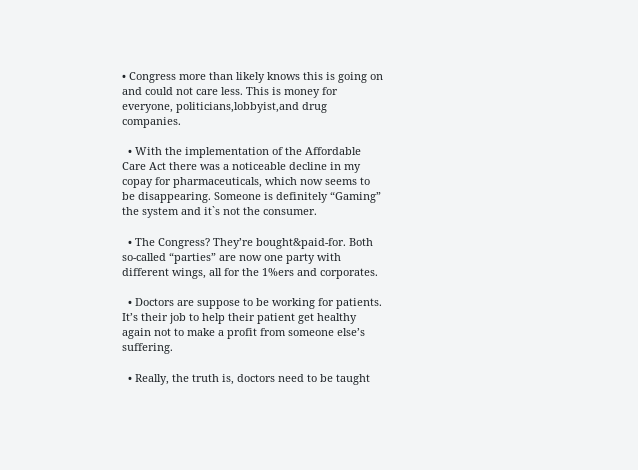• Congress more than likely knows this is going on and could not care less. This is money for everyone, politicians,lobbyist,and drug companies.

  • With the implementation of the Affordable Care Act there was a noticeable decline in my copay for pharmaceuticals, which now seems to be disappearing. Someone is definitely “Gaming” the system and it`s not the consumer.

  • The Congress? They’re bought&paid-for. Both so-called “parties” are now one party with different wings, all for the 1%ers and corporates.

  • Doctors are suppose to be working for patients. It’s their job to help their patient get healthy again not to make a profit from someone else’s suffering.

  • Really, the truth is, doctors need to be taught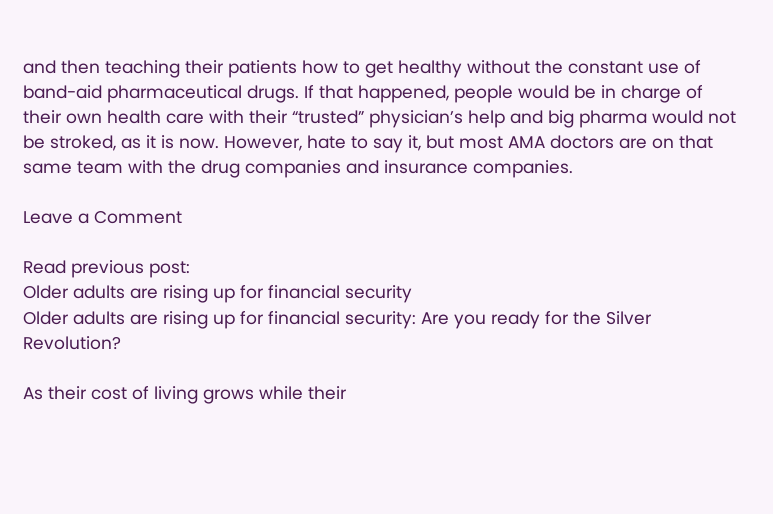and then teaching their patients how to get healthy without the constant use of band-aid pharmaceutical drugs. If that happened, people would be in charge of their own health care with their “trusted” physician’s help and big pharma would not be stroked, as it is now. However, hate to say it, but most AMA doctors are on that same team with the drug companies and insurance companies.

Leave a Comment

Read previous post:
Older adults are rising up for financial security
Older adults are rising up for financial security: Are you ready for the Silver Revolution?

As their cost of living grows while their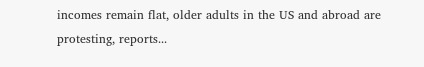incomes remain flat, older adults in the US and abroad are protesting, reports...